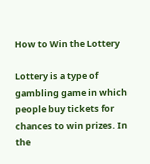How to Win the Lottery

Lottery is a type of gambling game in which people buy tickets for chances to win prizes. In the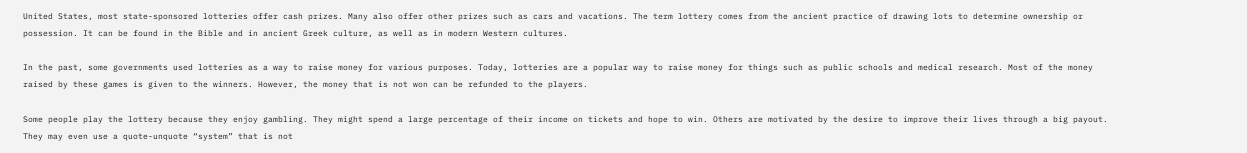United States, most state-sponsored lotteries offer cash prizes. Many also offer other prizes such as cars and vacations. The term lottery comes from the ancient practice of drawing lots to determine ownership or possession. It can be found in the Bible and in ancient Greek culture, as well as in modern Western cultures.

In the past, some governments used lotteries as a way to raise money for various purposes. Today, lotteries are a popular way to raise money for things such as public schools and medical research. Most of the money raised by these games is given to the winners. However, the money that is not won can be refunded to the players.

Some people play the lottery because they enjoy gambling. They might spend a large percentage of their income on tickets and hope to win. Others are motivated by the desire to improve their lives through a big payout. They may even use a quote-unquote “system” that is not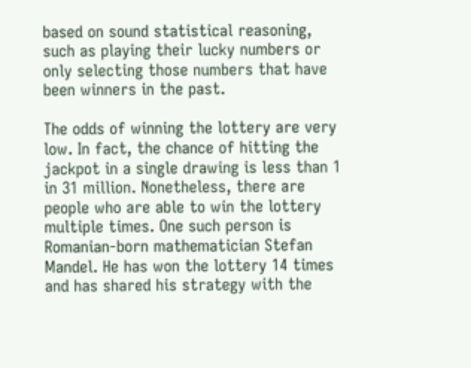based on sound statistical reasoning, such as playing their lucky numbers or only selecting those numbers that have been winners in the past.

The odds of winning the lottery are very low. In fact, the chance of hitting the jackpot in a single drawing is less than 1 in 31 million. Nonetheless, there are people who are able to win the lottery multiple times. One such person is Romanian-born mathematician Stefan Mandel. He has won the lottery 14 times and has shared his strategy with the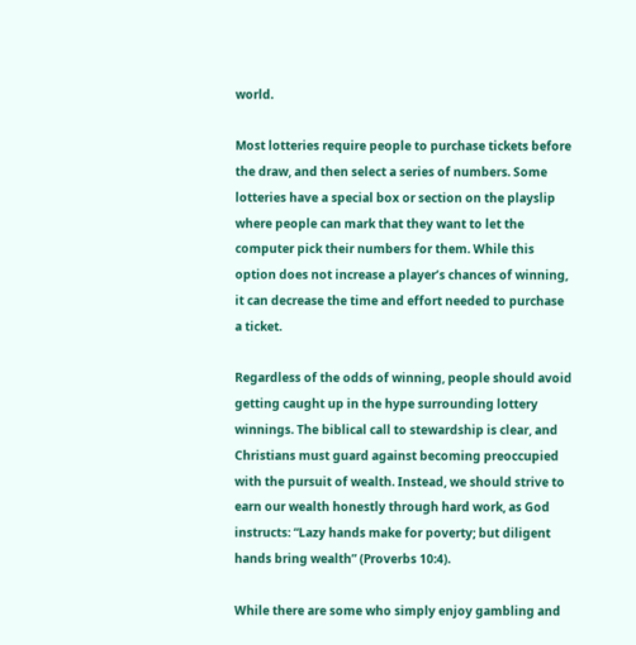world.

Most lotteries require people to purchase tickets before the draw, and then select a series of numbers. Some lotteries have a special box or section on the playslip where people can mark that they want to let the computer pick their numbers for them. While this option does not increase a player’s chances of winning, it can decrease the time and effort needed to purchase a ticket.

Regardless of the odds of winning, people should avoid getting caught up in the hype surrounding lottery winnings. The biblical call to stewardship is clear, and Christians must guard against becoming preoccupied with the pursuit of wealth. Instead, we should strive to earn our wealth honestly through hard work, as God instructs: “Lazy hands make for poverty; but diligent hands bring wealth” (Proverbs 10:4).

While there are some who simply enjoy gambling and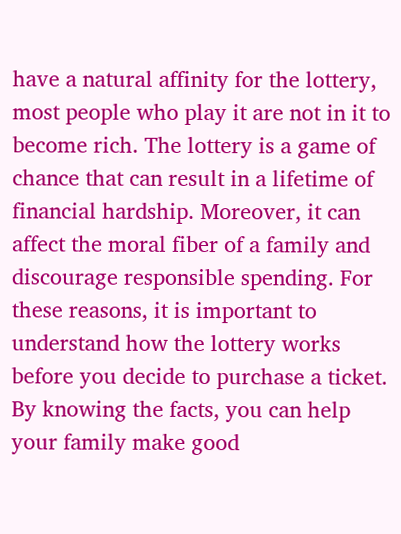have a natural affinity for the lottery, most people who play it are not in it to become rich. The lottery is a game of chance that can result in a lifetime of financial hardship. Moreover, it can affect the moral fiber of a family and discourage responsible spending. For these reasons, it is important to understand how the lottery works before you decide to purchase a ticket. By knowing the facts, you can help your family make good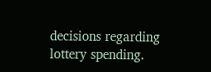decisions regarding lottery spending.